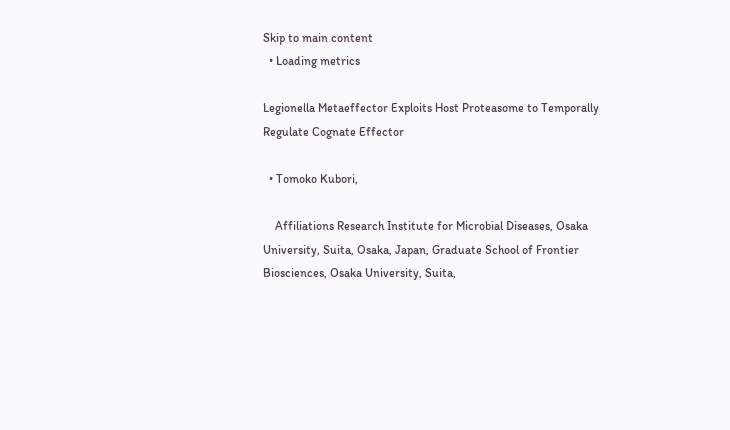Skip to main content
  • Loading metrics

Legionella Metaeffector Exploits Host Proteasome to Temporally Regulate Cognate Effector

  • Tomoko Kubori,

    Affiliations Research Institute for Microbial Diseases, Osaka University, Suita, Osaka, Japan, Graduate School of Frontier Biosciences, Osaka University, Suita,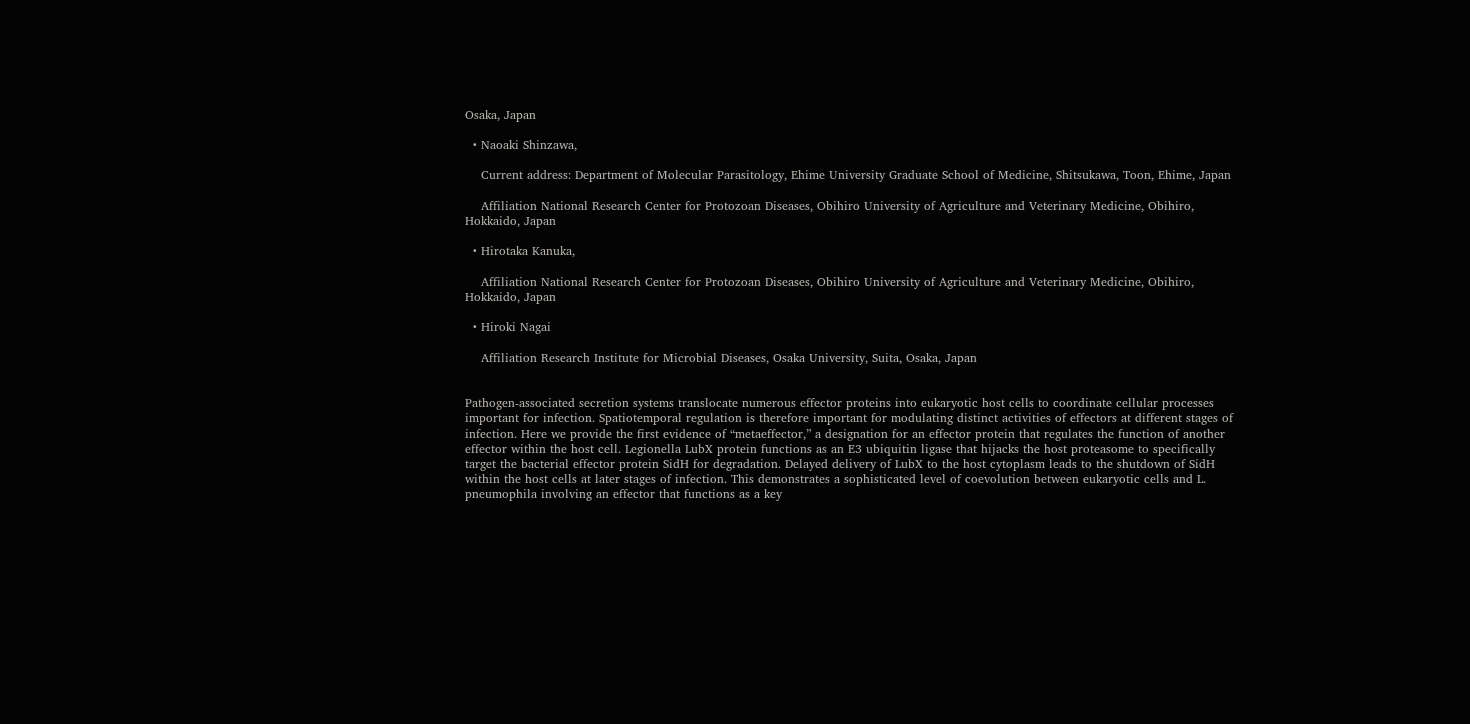Osaka, Japan

  • Naoaki Shinzawa,

    Current address: Department of Molecular Parasitology, Ehime University Graduate School of Medicine, Shitsukawa, Toon, Ehime, Japan

    Affiliation National Research Center for Protozoan Diseases, Obihiro University of Agriculture and Veterinary Medicine, Obihiro, Hokkaido, Japan

  • Hirotaka Kanuka,

    Affiliation National Research Center for Protozoan Diseases, Obihiro University of Agriculture and Veterinary Medicine, Obihiro, Hokkaido, Japan

  • Hiroki Nagai

    Affiliation Research Institute for Microbial Diseases, Osaka University, Suita, Osaka, Japan


Pathogen-associated secretion systems translocate numerous effector proteins into eukaryotic host cells to coordinate cellular processes important for infection. Spatiotemporal regulation is therefore important for modulating distinct activities of effectors at different stages of infection. Here we provide the first evidence of “metaeffector,” a designation for an effector protein that regulates the function of another effector within the host cell. Legionella LubX protein functions as an E3 ubiquitin ligase that hijacks the host proteasome to specifically target the bacterial effector protein SidH for degradation. Delayed delivery of LubX to the host cytoplasm leads to the shutdown of SidH within the host cells at later stages of infection. This demonstrates a sophisticated level of coevolution between eukaryotic cells and L. pneumophila involving an effector that functions as a key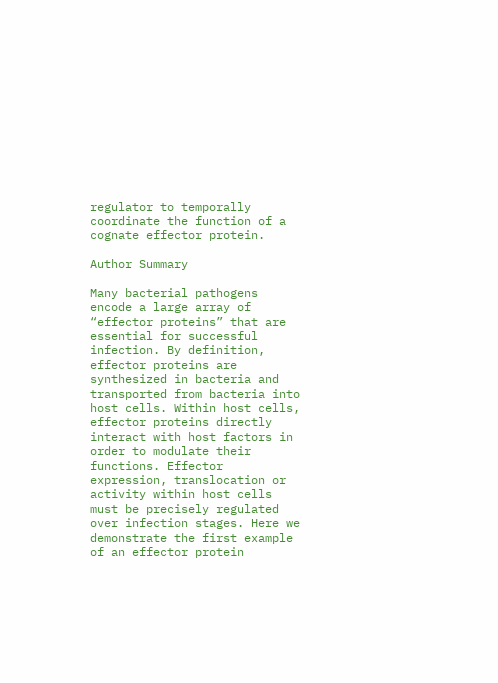regulator to temporally coordinate the function of a cognate effector protein.

Author Summary

Many bacterial pathogens encode a large array of “effector proteins” that are essential for successful infection. By definition, effector proteins are synthesized in bacteria and transported from bacteria into host cells. Within host cells, effector proteins directly interact with host factors in order to modulate their functions. Effector expression, translocation or activity within host cells must be precisely regulated over infection stages. Here we demonstrate the first example of an effector protein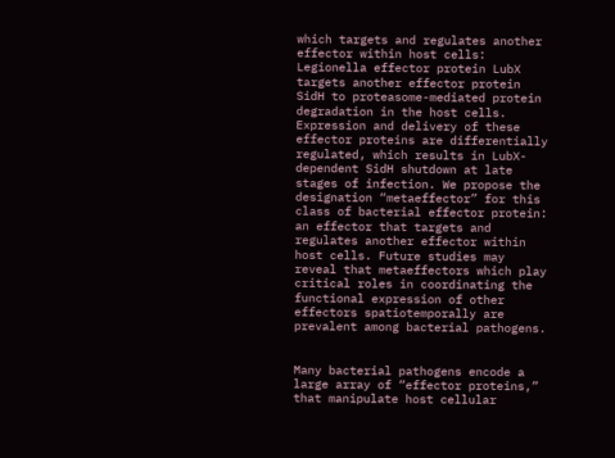which targets and regulates another effector within host cells: Legionella effector protein LubX targets another effector protein SidH to proteasome-mediated protein degradation in the host cells. Expression and delivery of these effector proteins are differentially regulated, which results in LubX-dependent SidH shutdown at late stages of infection. We propose the designation “metaeffector” for this class of bacterial effector protein: an effector that targets and regulates another effector within host cells. Future studies may reveal that metaeffectors which play critical roles in coordinating the functional expression of other effectors spatiotemporally are prevalent among bacterial pathogens.


Many bacterial pathogens encode a large array of “effector proteins,” that manipulate host cellular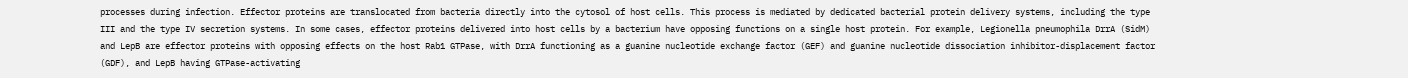processes during infection. Effector proteins are translocated from bacteria directly into the cytosol of host cells. This process is mediated by dedicated bacterial protein delivery systems, including the type III and the type IV secretion systems. In some cases, effector proteins delivered into host cells by a bacterium have opposing functions on a single host protein. For example, Legionella pneumophila DrrA (SidM) and LepB are effector proteins with opposing effects on the host Rab1 GTPase, with DrrA functioning as a guanine nucleotide exchange factor (GEF) and guanine nucleotide dissociation inhibitor-displacement factor (GDF), and LepB having GTPase-activating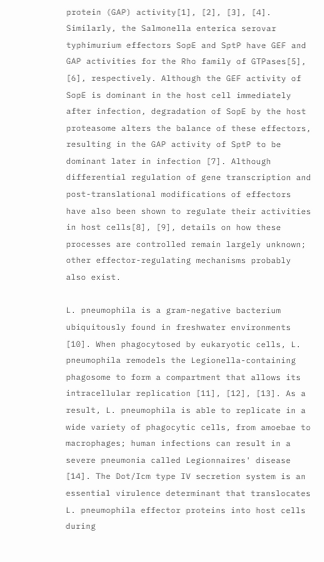protein (GAP) activity[1], [2], [3], [4]. Similarly, the Salmonella enterica serovar typhimurium effectors SopE and SptP have GEF and GAP activities for the Rho family of GTPases[5], [6], respectively. Although the GEF activity of SopE is dominant in the host cell immediately after infection, degradation of SopE by the host proteasome alters the balance of these effectors, resulting in the GAP activity of SptP to be dominant later in infection [7]. Although differential regulation of gene transcription and post-translational modifications of effectors have also been shown to regulate their activities in host cells[8], [9], details on how these processes are controlled remain largely unknown; other effector-regulating mechanisms probably also exist.

L. pneumophila is a gram-negative bacterium ubiquitously found in freshwater environments [10]. When phagocytosed by eukaryotic cells, L. pneumophila remodels the Legionella-containing phagosome to form a compartment that allows its intracellular replication [11], [12], [13]. As a result, L. pneumophila is able to replicate in a wide variety of phagocytic cells, from amoebae to macrophages; human infections can result in a severe pneumonia called Legionnaires' disease [14]. The Dot/Icm type IV secretion system is an essential virulence determinant that translocates L. pneumophila effector proteins into host cells during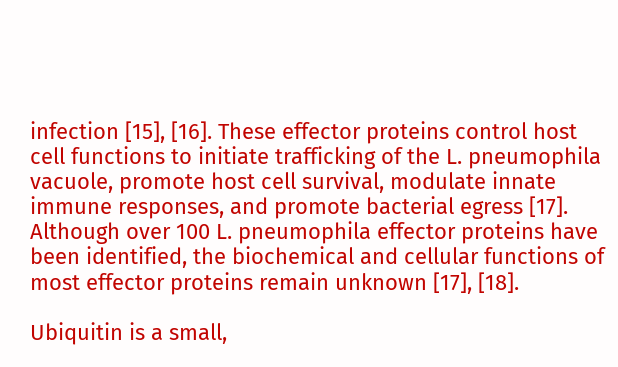infection [15], [16]. These effector proteins control host cell functions to initiate trafficking of the L. pneumophila vacuole, promote host cell survival, modulate innate immune responses, and promote bacterial egress [17]. Although over 100 L. pneumophila effector proteins have been identified, the biochemical and cellular functions of most effector proteins remain unknown [17], [18].

Ubiquitin is a small,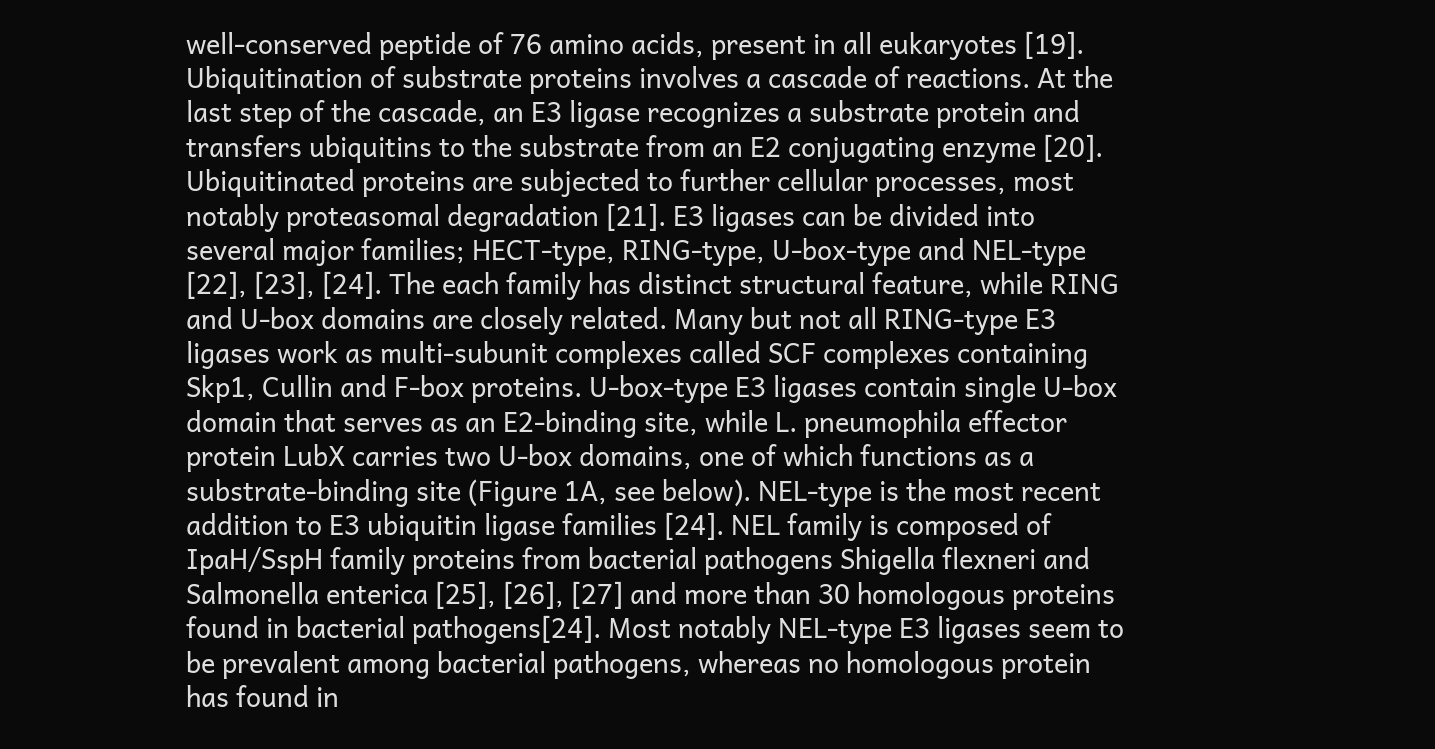well-conserved peptide of 76 amino acids, present in all eukaryotes [19]. Ubiquitination of substrate proteins involves a cascade of reactions. At the last step of the cascade, an E3 ligase recognizes a substrate protein and transfers ubiquitins to the substrate from an E2 conjugating enzyme [20]. Ubiquitinated proteins are subjected to further cellular processes, most notably proteasomal degradation [21]. E3 ligases can be divided into several major families; HECT-type, RING-type, U-box-type and NEL-type [22], [23], [24]. The each family has distinct structural feature, while RING and U-box domains are closely related. Many but not all RING-type E3 ligases work as multi-subunit complexes called SCF complexes containing Skp1, Cullin and F-box proteins. U-box-type E3 ligases contain single U-box domain that serves as an E2-binding site, while L. pneumophila effector protein LubX carries two U-box domains, one of which functions as a substrate-binding site (Figure 1A, see below). NEL-type is the most recent addition to E3 ubiquitin ligase families [24]. NEL family is composed of IpaH/SspH family proteins from bacterial pathogens Shigella flexneri and Salmonella enterica [25], [26], [27] and more than 30 homologous proteins found in bacterial pathogens[24]. Most notably NEL-type E3 ligases seem to be prevalent among bacterial pathogens, whereas no homologous protein has found in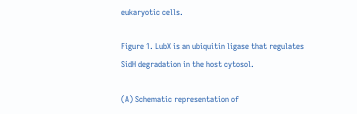eukaryotic cells.

Figure 1. LubX is an ubiquitin ligase that regulates SidH degradation in the host cytosol.

(A) Schematic representation of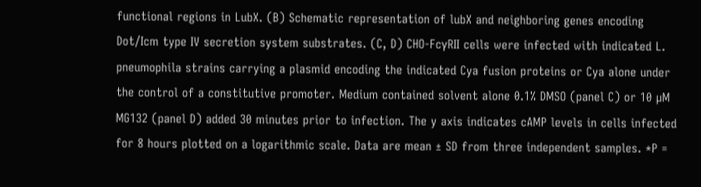functional regions in LubX. (B) Schematic representation of lubX and neighboring genes encoding Dot/Icm type IV secretion system substrates. (C, D) CHO-FcγRII cells were infected with indicated L. pneumophila strains carrying a plasmid encoding the indicated Cya fusion proteins or Cya alone under the control of a constitutive promoter. Medium contained solvent alone 0.1% DMSO (panel C) or 10 µM MG132 (panel D) added 30 minutes prior to infection. The y axis indicates cAMP levels in cells infected for 8 hours plotted on a logarithmic scale. Data are mean ± SD from three independent samples. *P =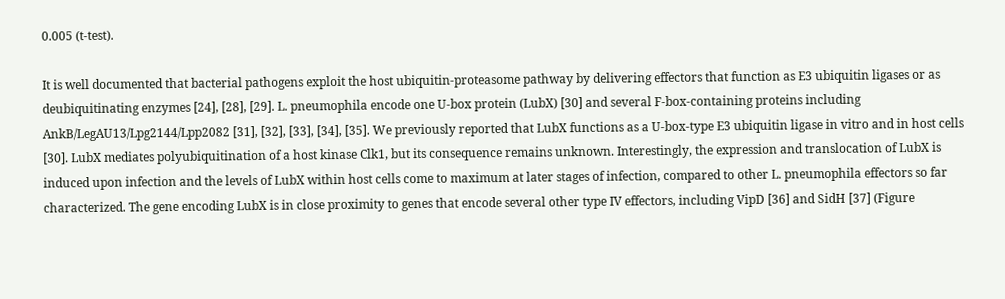0.005 (t-test).

It is well documented that bacterial pathogens exploit the host ubiquitin-proteasome pathway by delivering effectors that function as E3 ubiquitin ligases or as deubiquitinating enzymes [24], [28], [29]. L. pneumophila encode one U-box protein (LubX) [30] and several F-box-containing proteins including AnkB/LegAU13/Lpg2144/Lpp2082 [31], [32], [33], [34], [35]. We previously reported that LubX functions as a U-box-type E3 ubiquitin ligase in vitro and in host cells [30]. LubX mediates polyubiquitination of a host kinase Clk1, but its consequence remains unknown. Interestingly, the expression and translocation of LubX is induced upon infection and the levels of LubX within host cells come to maximum at later stages of infection, compared to other L. pneumophila effectors so far characterized. The gene encoding LubX is in close proximity to genes that encode several other type IV effectors, including VipD [36] and SidH [37] (Figure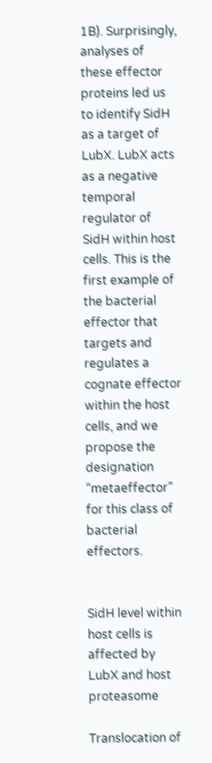1B). Surprisingly, analyses of these effector proteins led us to identify SidH as a target of LubX. LubX acts as a negative temporal regulator of SidH within host cells. This is the first example of the bacterial effector that targets and regulates a cognate effector within the host cells, and we propose the designation “metaeffector” for this class of bacterial effectors.


SidH level within host cells is affected by LubX and host proteasome

Translocation of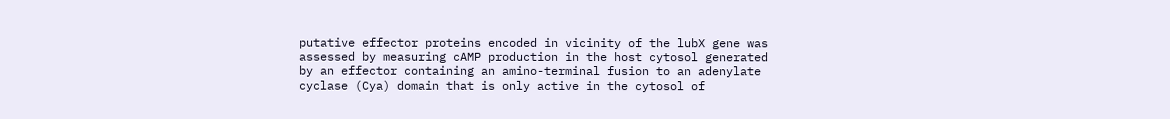putative effector proteins encoded in vicinity of the lubX gene was assessed by measuring cAMP production in the host cytosol generated by an effector containing an amino-terminal fusion to an adenylate cyclase (Cya) domain that is only active in the cytosol of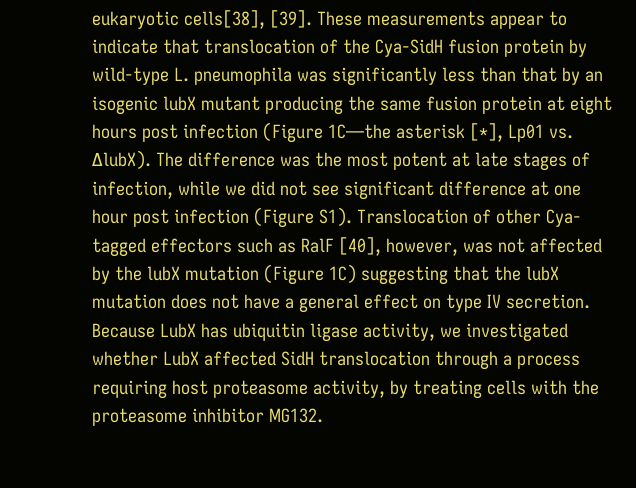eukaryotic cells[38], [39]. These measurements appear to indicate that translocation of the Cya-SidH fusion protein by wild-type L. pneumophila was significantly less than that by an isogenic lubX mutant producing the same fusion protein at eight hours post infection (Figure 1C—the asterisk [*], Lp01 vs. ΔlubX). The difference was the most potent at late stages of infection, while we did not see significant difference at one hour post infection (Figure S1). Translocation of other Cya-tagged effectors such as RalF [40], however, was not affected by the lubX mutation (Figure 1C) suggesting that the lubX mutation does not have a general effect on type IV secretion. Because LubX has ubiquitin ligase activity, we investigated whether LubX affected SidH translocation through a process requiring host proteasome activity, by treating cells with the proteasome inhibitor MG132.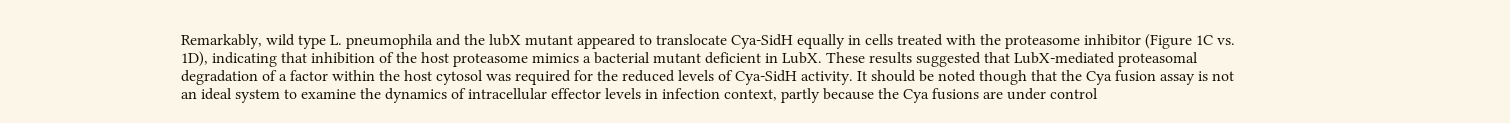Remarkably, wild type L. pneumophila and the lubX mutant appeared to translocate Cya-SidH equally in cells treated with the proteasome inhibitor (Figure 1C vs. 1D), indicating that inhibition of the host proteasome mimics a bacterial mutant deficient in LubX. These results suggested that LubX-mediated proteasomal degradation of a factor within the host cytosol was required for the reduced levels of Cya-SidH activity. It should be noted though that the Cya fusion assay is not an ideal system to examine the dynamics of intracellular effector levels in infection context, partly because the Cya fusions are under control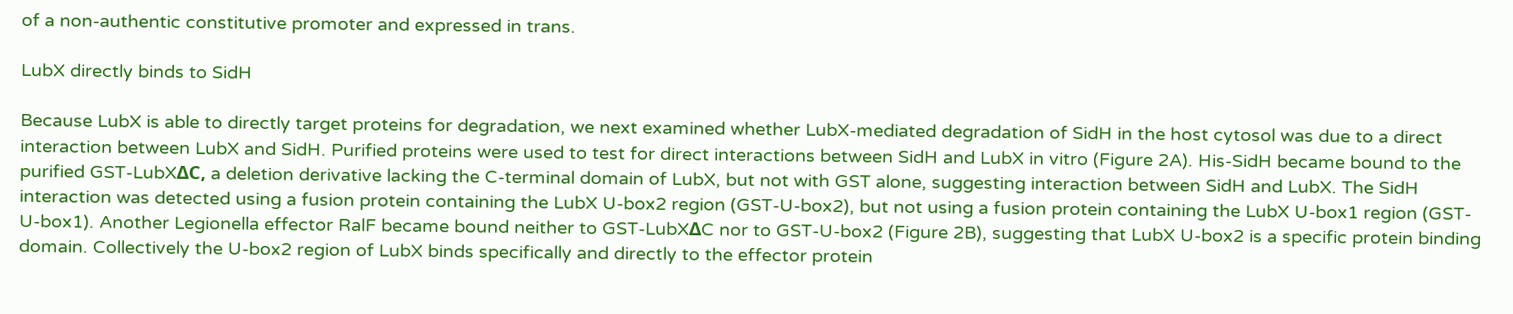of a non-authentic constitutive promoter and expressed in trans.

LubX directly binds to SidH

Because LubX is able to directly target proteins for degradation, we next examined whether LubX-mediated degradation of SidH in the host cytosol was due to a direct interaction between LubX and SidH. Purified proteins were used to test for direct interactions between SidH and LubX in vitro (Figure 2A). His-SidH became bound to the purified GST-LubXΔC, a deletion derivative lacking the C-terminal domain of LubX, but not with GST alone, suggesting interaction between SidH and LubX. The SidH interaction was detected using a fusion protein containing the LubX U-box2 region (GST-U-box2), but not using a fusion protein containing the LubX U-box1 region (GST-U-box1). Another Legionella effector RalF became bound neither to GST-LubXΔC nor to GST-U-box2 (Figure 2B), suggesting that LubX U-box2 is a specific protein binding domain. Collectively the U-box2 region of LubX binds specifically and directly to the effector protein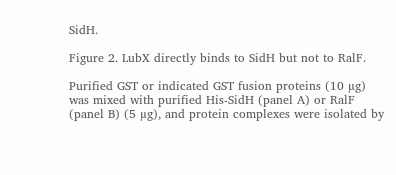SidH.

Figure 2. LubX directly binds to SidH but not to RalF.

Purified GST or indicated GST fusion proteins (10 µg) was mixed with purified His-SidH (panel A) or RalF (panel B) (5 µg), and protein complexes were isolated by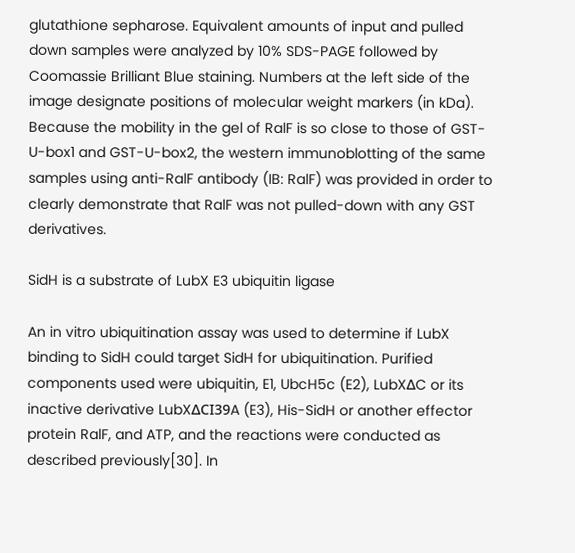glutathione sepharose. Equivalent amounts of input and pulled down samples were analyzed by 10% SDS-PAGE followed by Coomassie Brilliant Blue staining. Numbers at the left side of the image designate positions of molecular weight markers (in kDa). Because the mobility in the gel of RalF is so close to those of GST-U-box1 and GST-U-box2, the western immunoblotting of the same samples using anti-RalF antibody (IB: RalF) was provided in order to clearly demonstrate that RalF was not pulled-down with any GST derivatives.

SidH is a substrate of LubX E3 ubiquitin ligase

An in vitro ubiquitination assay was used to determine if LubX binding to SidH could target SidH for ubiquitination. Purified components used were ubiquitin, E1, UbcH5c (E2), LubXΔC or its inactive derivative LubXΔCI39A (E3), His-SidH or another effector protein RalF, and ATP, and the reactions were conducted as described previously[30]. In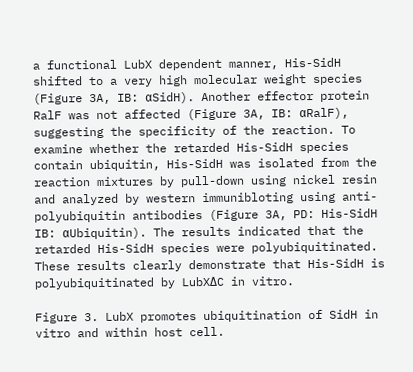a functional LubX dependent manner, His-SidH shifted to a very high molecular weight species (Figure 3A, IB: αSidH). Another effector protein RalF was not affected (Figure 3A, IB: αRalF), suggesting the specificity of the reaction. To examine whether the retarded His-SidH species contain ubiquitin, His-SidH was isolated from the reaction mixtures by pull-down using nickel resin and analyzed by western immunibloting using anti-polyubiquitin antibodies (Figure 3A, PD: His-SidH IB: αUbiquitin). The results indicated that the retarded His-SidH species were polyubiquitinated. These results clearly demonstrate that His-SidH is polyubiquitinated by LubXΔC in vitro.

Figure 3. LubX promotes ubiquitination of SidH in vitro and within host cell.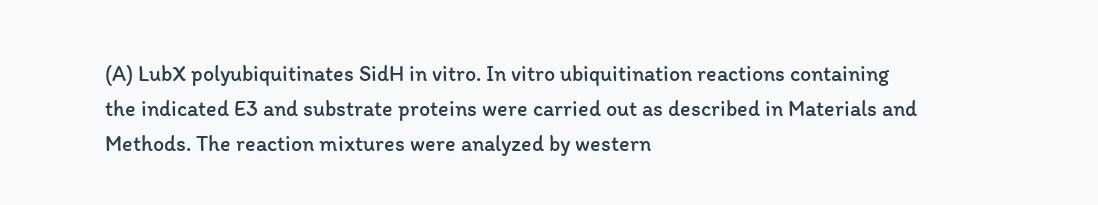(A) LubX polyubiquitinates SidH in vitro. In vitro ubiquitination reactions containing the indicated E3 and substrate proteins were carried out as described in Materials and Methods. The reaction mixtures were analyzed by western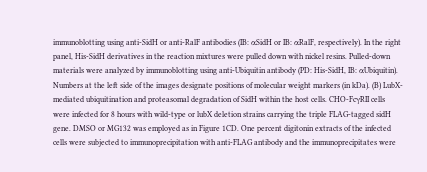immunoblotting using anti-SidH or anti-RalF antibodies (IB: αSidH or IB: αRalF, respectively). In the right panel, His-SidH derivatives in the reaction mixtures were pulled down with nickel resins. Pulled-down materials were analyzed by immunoblotting using anti-Ubiquitin antibody (PD: His-SidH, IB: αUbiquitin). Numbers at the left side of the images designate positions of molecular weight markers (in kDa). (B) LubX-mediated ubiquitination and proteasomal degradation of SidH within the host cells. CHO-FcγRII cells were infected for 8 hours with wild-type or lubX deletion strains carrying the triple FLAG-tagged sidH gene. DMSO or MG132 was employed as in Figure 1CD. One percent digitonin extracts of the infected cells were subjected to immunoprecipitation with anti-FLAG antibody and the immunoprecipitates were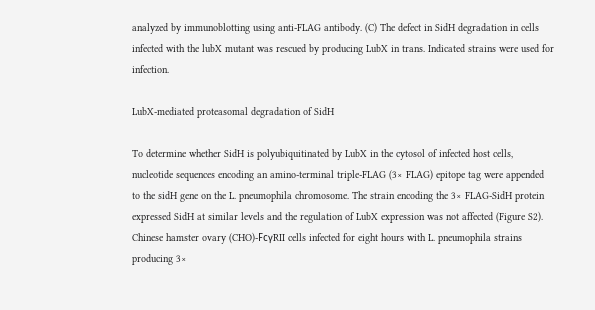analyzed by immunoblotting using anti-FLAG antibody. (C) The defect in SidH degradation in cells infected with the lubX mutant was rescued by producing LubX in trans. Indicated strains were used for infection.

LubX-mediated proteasomal degradation of SidH

To determine whether SidH is polyubiquitinated by LubX in the cytosol of infected host cells, nucleotide sequences encoding an amino-terminal triple-FLAG (3× FLAG) epitope tag were appended to the sidH gene on the L. pneumophila chromosome. The strain encoding the 3× FLAG-SidH protein expressed SidH at similar levels and the regulation of LubX expression was not affected (Figure S2). Chinese hamster ovary (CHO)-FcγRII cells infected for eight hours with L. pneumophila strains producing 3×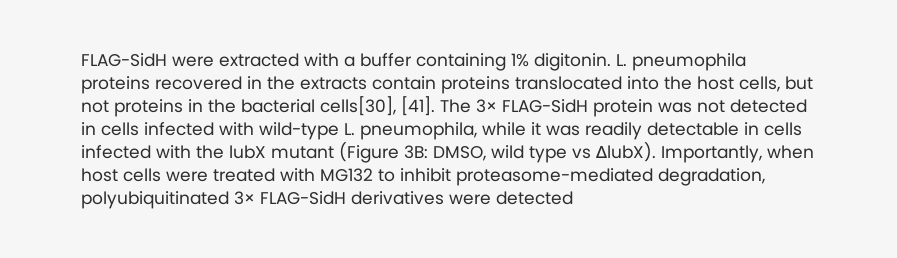FLAG-SidH were extracted with a buffer containing 1% digitonin. L. pneumophila proteins recovered in the extracts contain proteins translocated into the host cells, but not proteins in the bacterial cells[30], [41]. The 3× FLAG-SidH protein was not detected in cells infected with wild-type L. pneumophila, while it was readily detectable in cells infected with the lubX mutant (Figure 3B: DMSO, wild type vs ΔlubX). Importantly, when host cells were treated with MG132 to inhibit proteasome-mediated degradation, polyubiquitinated 3× FLAG-SidH derivatives were detected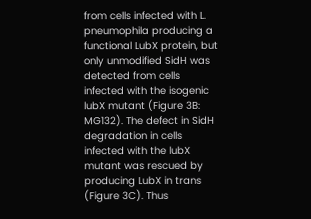from cells infected with L. pneumophila producing a functional LubX protein, but only unmodified SidH was detected from cells infected with the isogenic lubX mutant (Figure 3B: MG132). The defect in SidH degradation in cells infected with the lubX mutant was rescued by producing LubX in trans (Figure 3C). Thus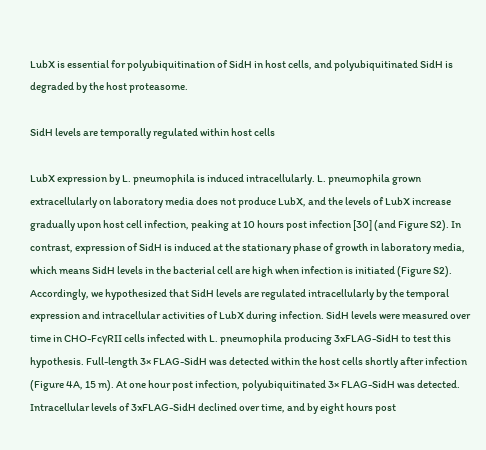LubX is essential for polyubiquitination of SidH in host cells, and polyubiquitinated SidH is degraded by the host proteasome.

SidH levels are temporally regulated within host cells

LubX expression by L. pneumophila is induced intracellularly. L. pneumophila grown extracellularly on laboratory media does not produce LubX, and the levels of LubX increase gradually upon host cell infection, peaking at 10 hours post infection [30] (and Figure S2). In contrast, expression of SidH is induced at the stationary phase of growth in laboratory media, which means SidH levels in the bacterial cell are high when infection is initiated (Figure S2). Accordingly, we hypothesized that SidH levels are regulated intracellularly by the temporal expression and intracellular activities of LubX during infection. SidH levels were measured over time in CHO-FcγRII cells infected with L. pneumophila producing 3xFLAG-SidH to test this hypothesis. Full-length 3× FLAG-SidH was detected within the host cells shortly after infection (Figure 4A, 15 m). At one hour post infection, polyubiquitinated 3× FLAG-SidH was detected. Intracellular levels of 3xFLAG-SidH declined over time, and by eight hours post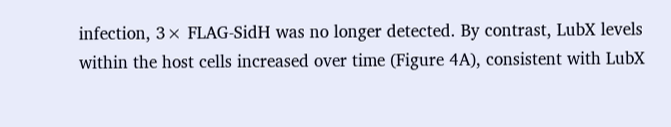infection, 3× FLAG-SidH was no longer detected. By contrast, LubX levels within the host cells increased over time (Figure 4A), consistent with LubX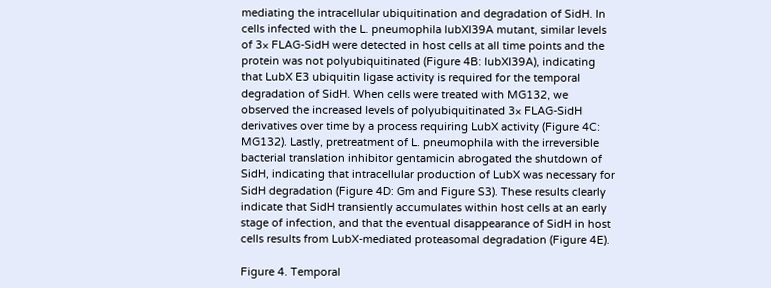mediating the intracellular ubiquitination and degradation of SidH. In cells infected with the L. pneumophila lubXI39A mutant, similar levels of 3× FLAG-SidH were detected in host cells at all time points and the protein was not polyubiquitinated (Figure 4B: lubXI39A), indicating that LubX E3 ubiquitin ligase activity is required for the temporal degradation of SidH. When cells were treated with MG132, we observed the increased levels of polyubiquitinated 3× FLAG-SidH derivatives over time by a process requiring LubX activity (Figure 4C: MG132). Lastly, pretreatment of L. pneumophila with the irreversible bacterial translation inhibitor gentamicin abrogated the shutdown of SidH, indicating that intracellular production of LubX was necessary for SidH degradation (Figure 4D: Gm and Figure S3). These results clearly indicate that SidH transiently accumulates within host cells at an early stage of infection, and that the eventual disappearance of SidH in host cells results from LubX-mediated proteasomal degradation (Figure 4E).

Figure 4. Temporal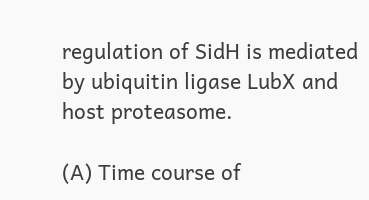regulation of SidH is mediated by ubiquitin ligase LubX and host proteasome.

(A) Time course of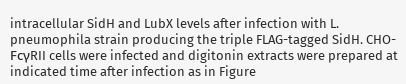intracellular SidH and LubX levels after infection with L. pneumophila strain producing the triple FLAG-tagged SidH. CHO-FcγRII cells were infected and digitonin extracts were prepared at indicated time after infection as in Figure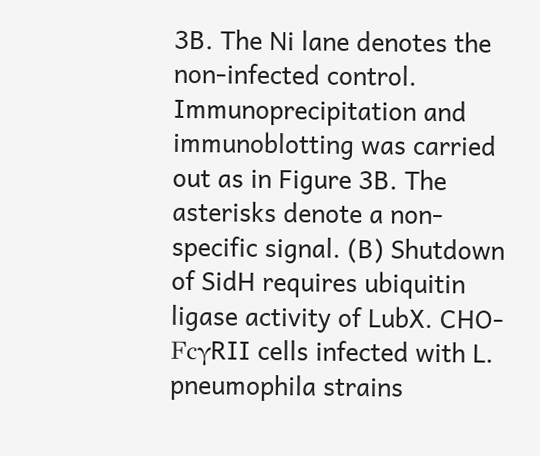3B. The Ni lane denotes the non-infected control. Immunoprecipitation and immunoblotting was carried out as in Figure 3B. The asterisks denote a non-specific signal. (B) Shutdown of SidH requires ubiquitin ligase activity of LubX. CHO-FcγRII cells infected with L. pneumophila strains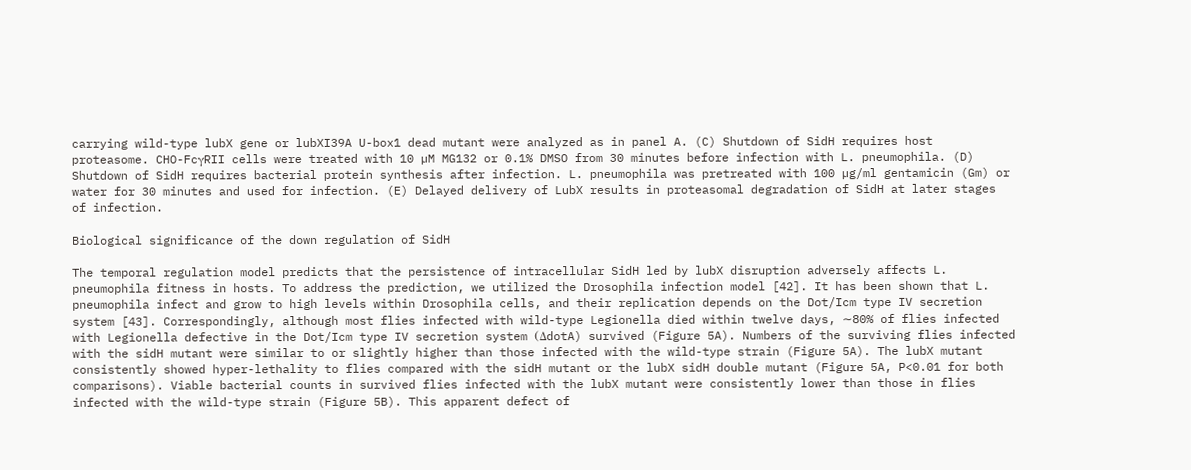carrying wild-type lubX gene or lubXI39A U-box1 dead mutant were analyzed as in panel A. (C) Shutdown of SidH requires host proteasome. CHO-FcγRII cells were treated with 10 µM MG132 or 0.1% DMSO from 30 minutes before infection with L. pneumophila. (D) Shutdown of SidH requires bacterial protein synthesis after infection. L. pneumophila was pretreated with 100 µg/ml gentamicin (Gm) or water for 30 minutes and used for infection. (E) Delayed delivery of LubX results in proteasomal degradation of SidH at later stages of infection.

Biological significance of the down regulation of SidH

The temporal regulation model predicts that the persistence of intracellular SidH led by lubX disruption adversely affects L. pneumophila fitness in hosts. To address the prediction, we utilized the Drosophila infection model [42]. It has been shown that L. pneumophila infect and grow to high levels within Drosophila cells, and their replication depends on the Dot/Icm type IV secretion system [43]. Correspondingly, although most flies infected with wild-type Legionella died within twelve days, ∼80% of flies infected with Legionella defective in the Dot/Icm type IV secretion system (ΔdotA) survived (Figure 5A). Numbers of the surviving flies infected with the sidH mutant were similar to or slightly higher than those infected with the wild-type strain (Figure 5A). The lubX mutant consistently showed hyper-lethality to flies compared with the sidH mutant or the lubX sidH double mutant (Figure 5A, P<0.01 for both comparisons). Viable bacterial counts in survived flies infected with the lubX mutant were consistently lower than those in flies infected with the wild-type strain (Figure 5B). This apparent defect of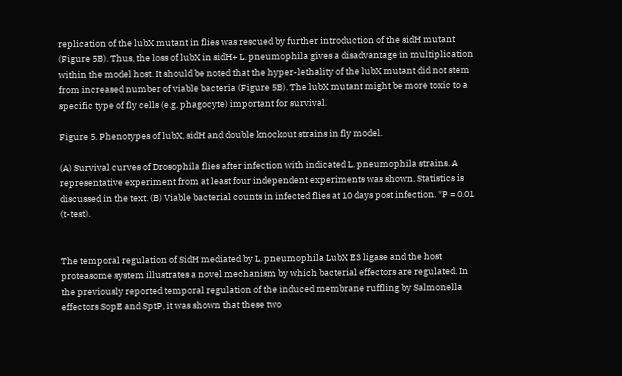replication of the lubX mutant in flies was rescued by further introduction of the sidH mutant (Figure 5B). Thus, the loss of lubX in sidH+ L. pneumophila gives a disadvantage in multiplication within the model host. It should be noted that the hyper-lethality of the lubX mutant did not stem from increased number of viable bacteria (Figure 5B). The lubX mutant might be more toxic to a specific type of fly cells (e.g. phagocyte) important for survival.

Figure 5. Phenotypes of lubX, sidH and double knockout strains in fly model.

(A) Survival curves of Drosophila flies after infection with indicated L. pneumophila strains. A representative experiment from at least four independent experiments was shown. Statistics is discussed in the text. (B) Viable bacterial counts in infected flies at 10 days post infection. *P = 0.01 (t-test).


The temporal regulation of SidH mediated by L. pneumophila LubX E3 ligase and the host proteasome system illustrates a novel mechanism by which bacterial effectors are regulated. In the previously reported temporal regulation of the induced membrane ruffling by Salmonella effectors SopE and SptP, it was shown that these two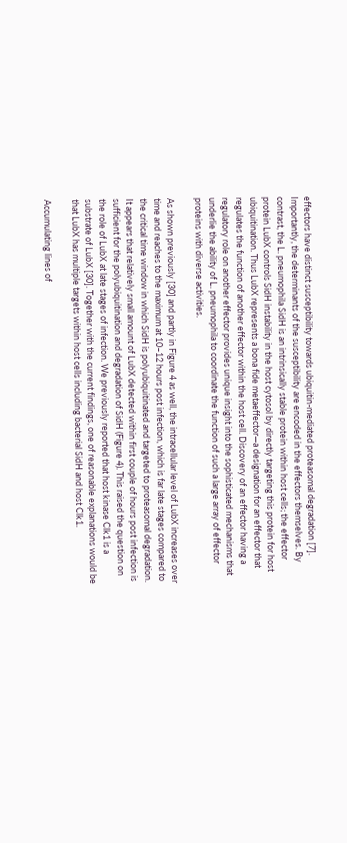effectors have distinct susceptibility towards ubiquitin-mediated proteasomal degradation [7]. Importantly, the determinants of the susceptibility are encoded in the effectors themselves. By contrast, the L. pneumophila SidH is an intrinsically stable protein within host cells; the effector protein LubX controls SidH instability in the host cytosol by directly targeting this protein for host ubiquitination. Thus LubX represents a bona fide metaeffector—a designation for an effector that regulates the function of another effector within the host cell. Discovery of an effector having a regulatory role on another effector provides unique insight into the sophisticated mechanisms that underlie the ability of L. pneumophila to coordinate the function of such a large array of effector proteins with diverse activities.

As shown previously [30] and partly in Figure 4 as well, the intracellular level of LubX increases over time and reaches to the maximum at 10–12 hours post infection, which is far late stages compared to the critical time window in which SidH is polyubiquitinated and targeted to proteasomal degradation. It appears that relatively small amount of LubX detected within first couple of hours post infection is sufficient for the polyubiquitination and degradation of SidH (Figure 4). This raised the question on the role of LubX at late stages of infection. We previously reported that host kinase Clk1 is a substrate of LubX [30]. Together with the current findings, one of reasonable explanations would be that LubX has multiple targets within host cells including bacterial SidH and host Clk1.

Accumulating lines of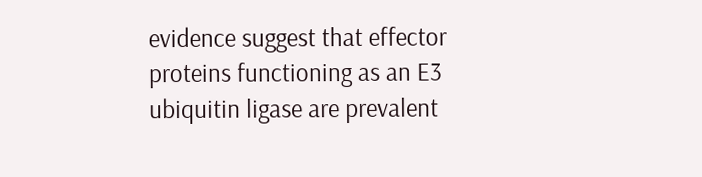evidence suggest that effector proteins functioning as an E3 ubiquitin ligase are prevalent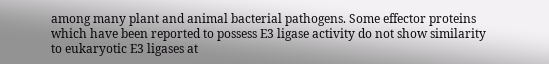among many plant and animal bacterial pathogens. Some effector proteins which have been reported to possess E3 ligase activity do not show similarity to eukaryotic E3 ligases at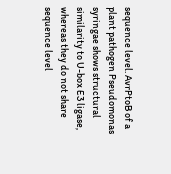sequence level. AvrPtoB of a plant pathogen Pseudomonas syringae shows structural similarity to U-box E3 ligase, whereas they do not share sequence level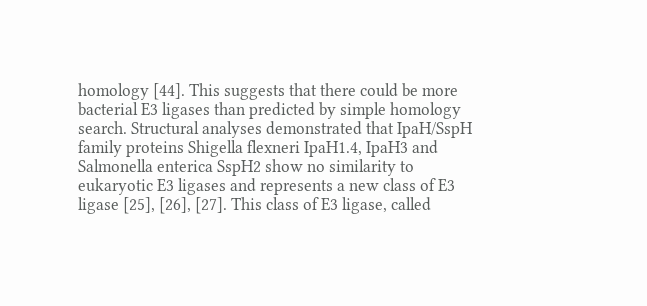homology [44]. This suggests that there could be more bacterial E3 ligases than predicted by simple homology search. Structural analyses demonstrated that IpaH/SspH family proteins Shigella flexneri IpaH1.4, IpaH3 and Salmonella enterica SspH2 show no similarity to eukaryotic E3 ligases and represents a new class of E3 ligase [25], [26], [27]. This class of E3 ligase, called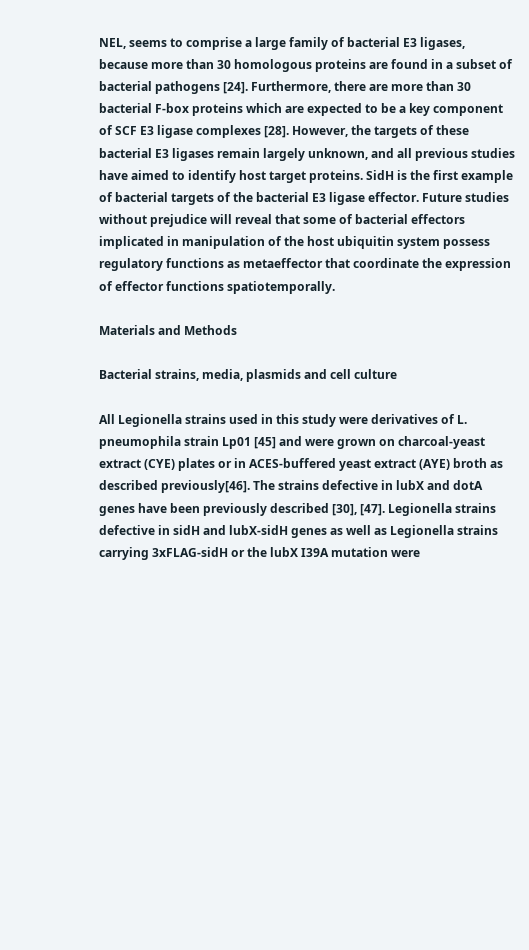NEL, seems to comprise a large family of bacterial E3 ligases, because more than 30 homologous proteins are found in a subset of bacterial pathogens [24]. Furthermore, there are more than 30 bacterial F-box proteins which are expected to be a key component of SCF E3 ligase complexes [28]. However, the targets of these bacterial E3 ligases remain largely unknown, and all previous studies have aimed to identify host target proteins. SidH is the first example of bacterial targets of the bacterial E3 ligase effector. Future studies without prejudice will reveal that some of bacterial effectors implicated in manipulation of the host ubiquitin system possess regulatory functions as metaeffector that coordinate the expression of effector functions spatiotemporally.

Materials and Methods

Bacterial strains, media, plasmids and cell culture

All Legionella strains used in this study were derivatives of L. pneumophila strain Lp01 [45] and were grown on charcoal-yeast extract (CYE) plates or in ACES-buffered yeast extract (AYE) broth as described previously[46]. The strains defective in lubX and dotA genes have been previously described [30], [47]. Legionella strains defective in sidH and lubX-sidH genes as well as Legionella strains carrying 3xFLAG-sidH or the lubX I39A mutation were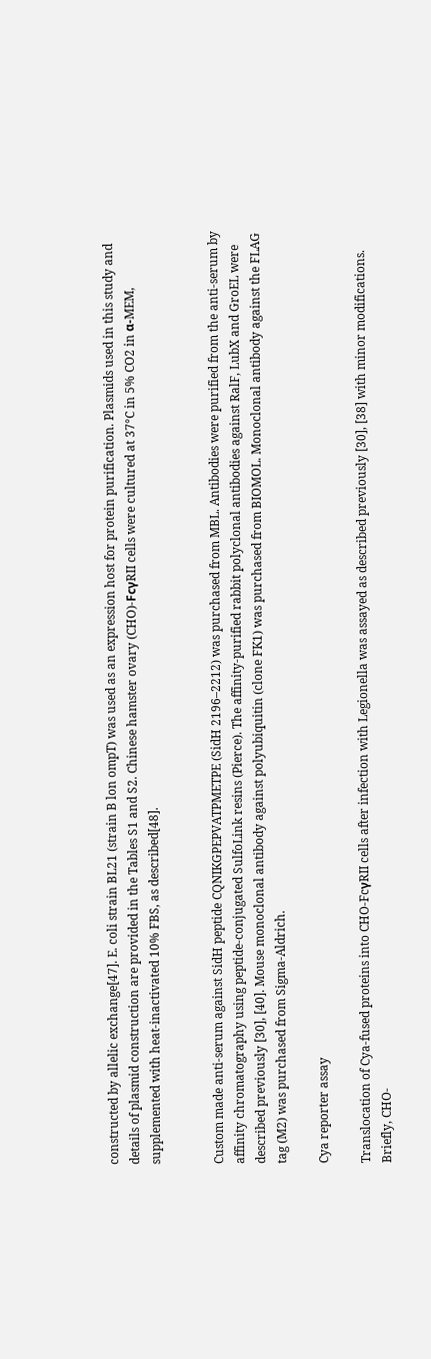constructed by allelic exchange[47]. E. coli strain BL21 (strain B lon ompT) was used as an expression host for protein purification. Plasmids used in this study and details of plasmid construction are provided in the Tables S1 and S2. Chinese hamster ovary (CHO)-FcγRII cells were cultured at 37°C in 5% CO2 in α-MEM, supplemented with heat-inactivated 10% FBS, as described[48].


Custom made anti-serum against SidH peptide CQNIKGPEPVATPMETPE (SidH 2196–2212) was purchased from MBL. Antibodies were purified from the anti-serum by affinity chromatography using peptide-conjugated SulfoLink resins (Pierce). The affinity-purified rabbit polyclonal antibodies against RalF, LubX and GroEL were described previously [30], [40]. Mouse monoclonal antibody against polyubiquitin (clone FK1) was purchased from BIOMOL. Monoclonal antibody against the FLAG tag (M2) was purchased from Sigma-Aldrich.

Cya reporter assay

Translocation of Cya-fused proteins into CHO-FcγRII cells after infection with Legionella was assayed as described previously [30], [38] with minor modifications. Briefly, CHO-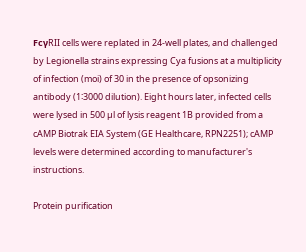FcγRII cells were replated in 24-well plates, and challenged by Legionella strains expressing Cya fusions at a multiplicity of infection (moi) of 30 in the presence of opsonizing antibody (1∶3000 dilution). Eight hours later, infected cells were lysed in 500 µl of lysis reagent 1B provided from a cAMP Biotrak EIA System (GE Healthcare, RPN2251); cAMP levels were determined according to manufacturer's instructions.

Protein purification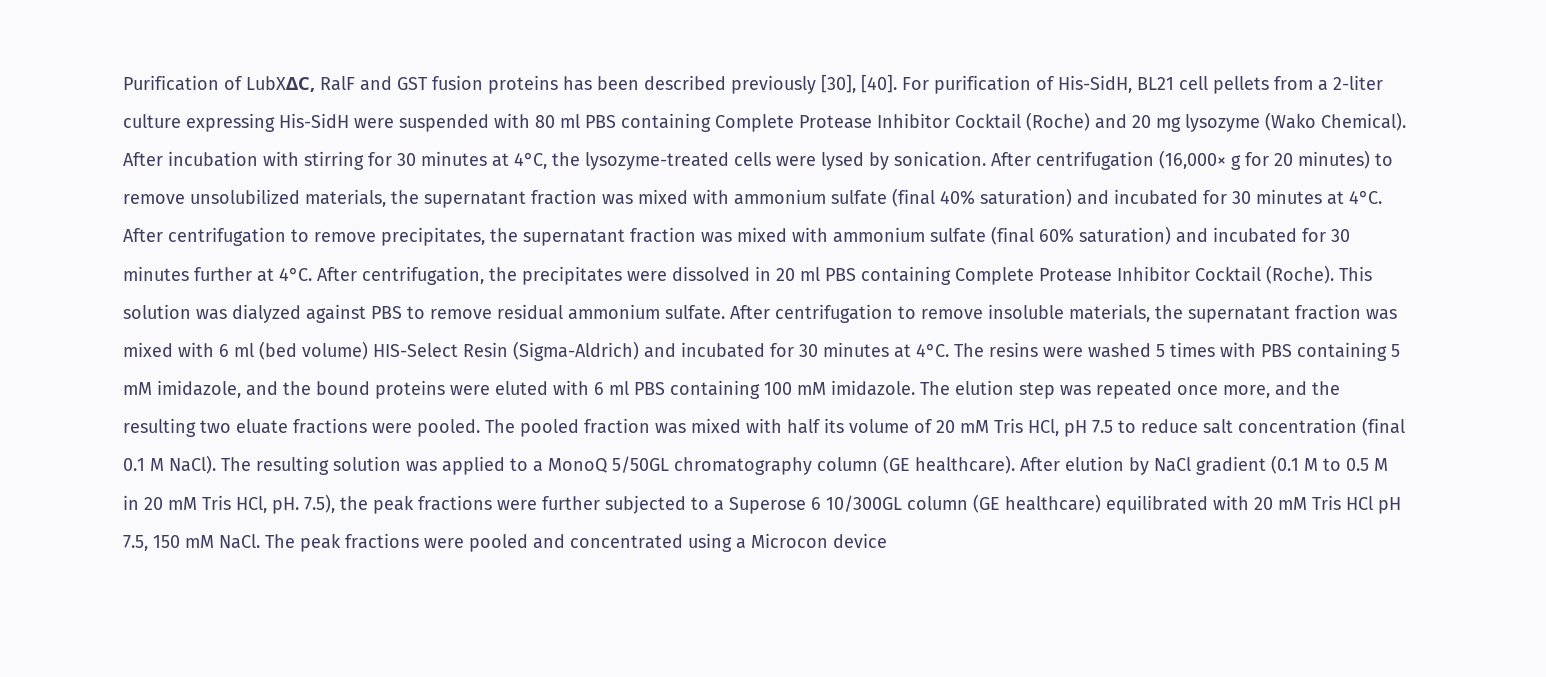Purification of LubXΔC, RalF and GST fusion proteins has been described previously [30], [40]. For purification of His-SidH, BL21 cell pellets from a 2-liter culture expressing His-SidH were suspended with 80 ml PBS containing Complete Protease Inhibitor Cocktail (Roche) and 20 mg lysozyme (Wako Chemical). After incubation with stirring for 30 minutes at 4°C, the lysozyme-treated cells were lysed by sonication. After centrifugation (16,000× g for 20 minutes) to remove unsolubilized materials, the supernatant fraction was mixed with ammonium sulfate (final 40% saturation) and incubated for 30 minutes at 4°C. After centrifugation to remove precipitates, the supernatant fraction was mixed with ammonium sulfate (final 60% saturation) and incubated for 30 minutes further at 4°C. After centrifugation, the precipitates were dissolved in 20 ml PBS containing Complete Protease Inhibitor Cocktail (Roche). This solution was dialyzed against PBS to remove residual ammonium sulfate. After centrifugation to remove insoluble materials, the supernatant fraction was mixed with 6 ml (bed volume) HIS-Select Resin (Sigma-Aldrich) and incubated for 30 minutes at 4°C. The resins were washed 5 times with PBS containing 5 mM imidazole, and the bound proteins were eluted with 6 ml PBS containing 100 mM imidazole. The elution step was repeated once more, and the resulting two eluate fractions were pooled. The pooled fraction was mixed with half its volume of 20 mM Tris HCl, pH 7.5 to reduce salt concentration (final 0.1 M NaCl). The resulting solution was applied to a MonoQ 5/50GL chromatography column (GE healthcare). After elution by NaCl gradient (0.1 M to 0.5 M in 20 mM Tris HCl, pH. 7.5), the peak fractions were further subjected to a Superose 6 10/300GL column (GE healthcare) equilibrated with 20 mM Tris HCl pH 7.5, 150 mM NaCl. The peak fractions were pooled and concentrated using a Microcon device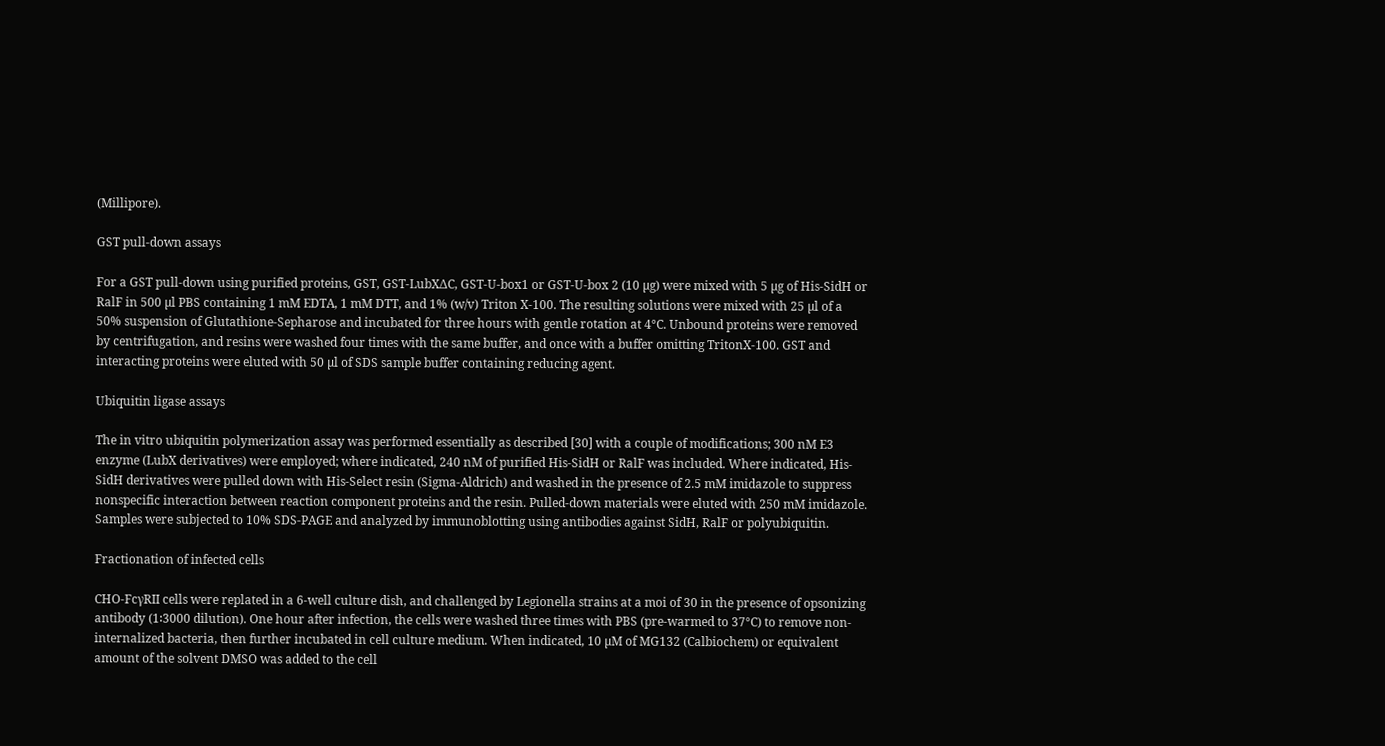(Millipore).

GST pull-down assays

For a GST pull-down using purified proteins, GST, GST-LubXΔC, GST-U-box1 or GST-U-box 2 (10 µg) were mixed with 5 µg of His-SidH or RalF in 500 µl PBS containing 1 mM EDTA, 1 mM DTT, and 1% (w/v) Triton X-100. The resulting solutions were mixed with 25 µl of a 50% suspension of Glutathione-Sepharose and incubated for three hours with gentle rotation at 4°C. Unbound proteins were removed by centrifugation, and resins were washed four times with the same buffer, and once with a buffer omitting TritonX-100. GST and interacting proteins were eluted with 50 µl of SDS sample buffer containing reducing agent.

Ubiquitin ligase assays

The in vitro ubiquitin polymerization assay was performed essentially as described [30] with a couple of modifications; 300 nM E3 enzyme (LubX derivatives) were employed; where indicated, 240 nM of purified His-SidH or RalF was included. Where indicated, His-SidH derivatives were pulled down with His-Select resin (Sigma-Aldrich) and washed in the presence of 2.5 mM imidazole to suppress nonspecific interaction between reaction component proteins and the resin. Pulled-down materials were eluted with 250 mM imidazole. Samples were subjected to 10% SDS-PAGE and analyzed by immunoblotting using antibodies against SidH, RalF or polyubiquitin.

Fractionation of infected cells

CHO-FcγRII cells were replated in a 6-well culture dish, and challenged by Legionella strains at a moi of 30 in the presence of opsonizing antibody (1∶3000 dilution). One hour after infection, the cells were washed three times with PBS (pre-warmed to 37°C) to remove non-internalized bacteria, then further incubated in cell culture medium. When indicated, 10 µM of MG132 (Calbiochem) or equivalent amount of the solvent DMSO was added to the cell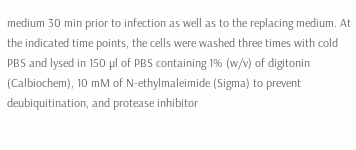medium 30 min prior to infection as well as to the replacing medium. At the indicated time points, the cells were washed three times with cold PBS and lysed in 150 µl of PBS containing 1% (w/v) of digitonin (Calbiochem), 10 mM of N-ethylmaleimide (Sigma) to prevent deubiquitination, and protease inhibitor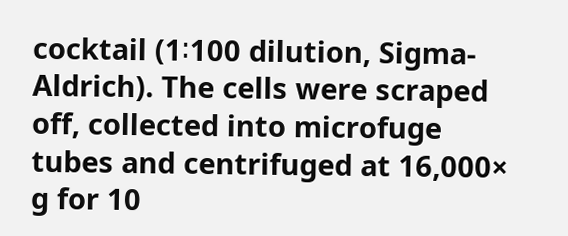cocktail (1∶100 dilution, Sigma-Aldrich). The cells were scraped off, collected into microfuge tubes and centrifuged at 16,000× g for 10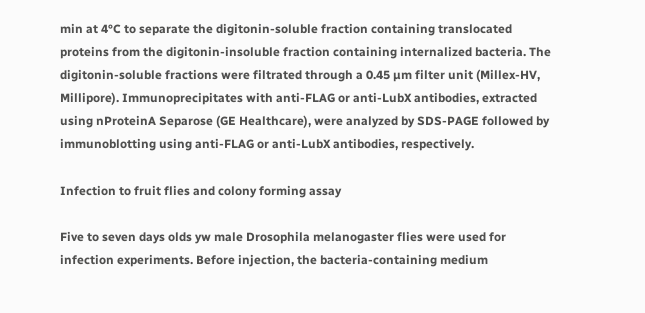min at 4°C to separate the digitonin-soluble fraction containing translocated proteins from the digitonin-insoluble fraction containing internalized bacteria. The digitonin-soluble fractions were filtrated through a 0.45 µm filter unit (Millex-HV, Millipore). Immunoprecipitates with anti-FLAG or anti-LubX antibodies, extracted using nProteinA Separose (GE Healthcare), were analyzed by SDS-PAGE followed by immunoblotting using anti-FLAG or anti-LubX antibodies, respectively.

Infection to fruit flies and colony forming assay

Five to seven days olds yw male Drosophila melanogaster flies were used for infection experiments. Before injection, the bacteria-containing medium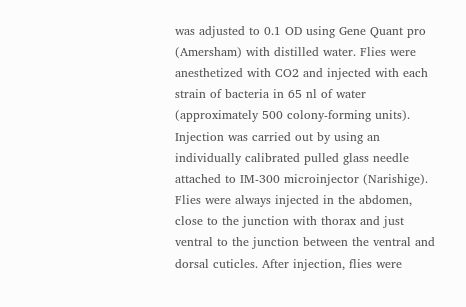was adjusted to 0.1 OD using Gene Quant pro (Amersham) with distilled water. Flies were anesthetized with CO2 and injected with each strain of bacteria in 65 nl of water (approximately 500 colony-forming units). Injection was carried out by using an individually calibrated pulled glass needle attached to IM-300 microinjector (Narishige). Flies were always injected in the abdomen, close to the junction with thorax and just ventral to the junction between the ventral and dorsal cuticles. After injection, flies were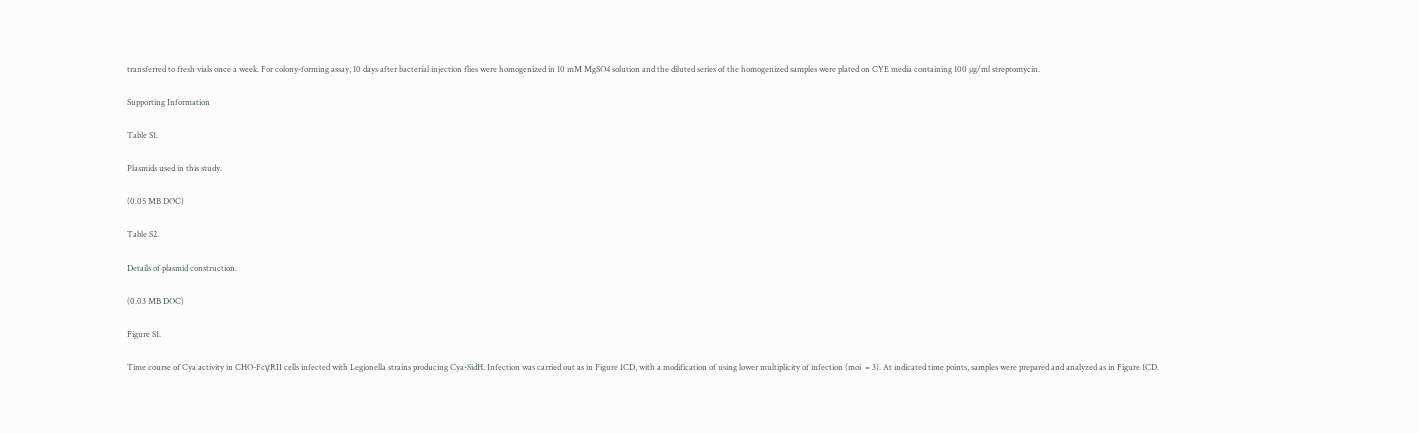transferred to fresh vials once a week. For colony-forming assay, 10 days after bacterial injection flies were homogenized in 10 mM MgSO4 solution and the diluted series of the homogenized samples were plated on CYE media containing 100 µg/ml streptomycin.

Supporting Information

Table S1.

Plasmids used in this study.

(0.05 MB DOC)

Table S2.

Details of plasmid construction.

(0.03 MB DOC)

Figure S1.

Time course of Cya activity in CHO-FcγRII cells infected with Legionella strains producing Cya-SidH. Infection was carried out as in Figure 1CD, with a modification of using lower multiplicity of infection (moi  = 3). At indicated time points, samples were prepared and analyzed as in Figure 1CD.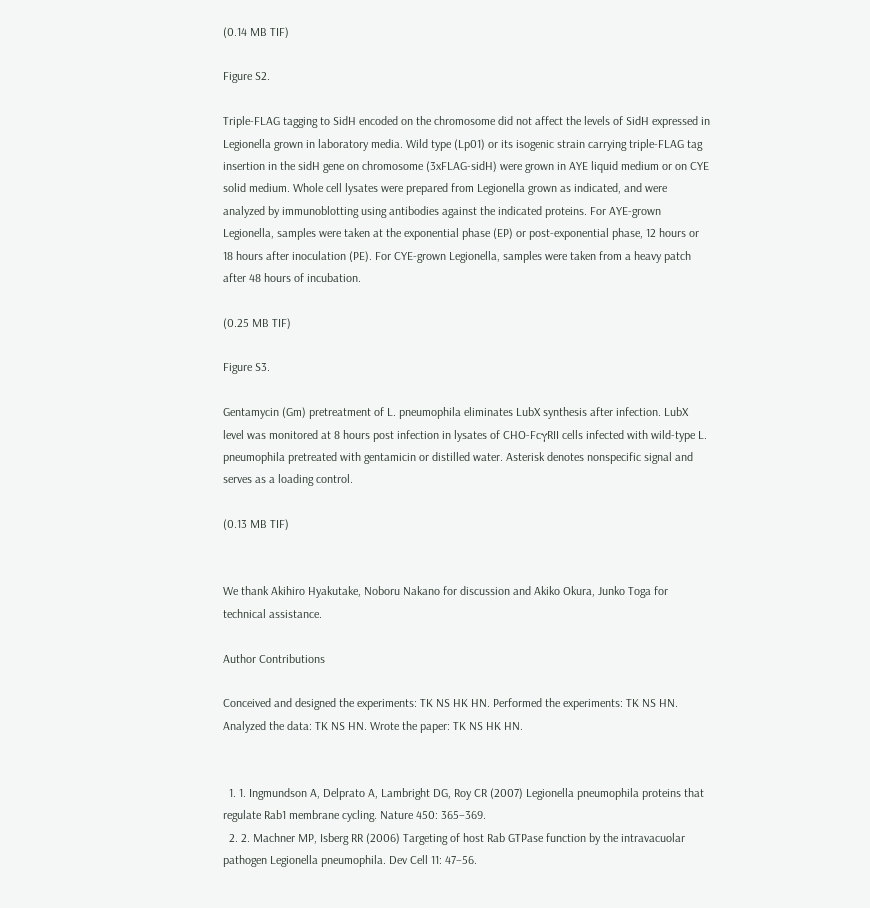(0.14 MB TIF)

Figure S2.

Triple-FLAG tagging to SidH encoded on the chromosome did not affect the levels of SidH expressed in Legionella grown in laboratory media. Wild type (Lp01) or its isogenic strain carrying triple-FLAG tag insertion in the sidH gene on chromosome (3xFLAG-sidH) were grown in AYE liquid medium or on CYE solid medium. Whole cell lysates were prepared from Legionella grown as indicated, and were analyzed by immunoblotting using antibodies against the indicated proteins. For AYE-grown Legionella, samples were taken at the exponential phase (EP) or post-exponential phase, 12 hours or 18 hours after inoculation (PE). For CYE-grown Legionella, samples were taken from a heavy patch after 48 hours of incubation.

(0.25 MB TIF)

Figure S3.

Gentamycin (Gm) pretreatment of L. pneumophila eliminates LubX synthesis after infection. LubX level was monitored at 8 hours post infection in lysates of CHO-FcγRII cells infected with wild-type L. pneumophila pretreated with gentamicin or distilled water. Asterisk denotes nonspecific signal and serves as a loading control.

(0.13 MB TIF)


We thank Akihiro Hyakutake, Noboru Nakano for discussion and Akiko Okura, Junko Toga for technical assistance.

Author Contributions

Conceived and designed the experiments: TK NS HK HN. Performed the experiments: TK NS HN. Analyzed the data: TK NS HN. Wrote the paper: TK NS HK HN.


  1. 1. Ingmundson A, Delprato A, Lambright DG, Roy CR (2007) Legionella pneumophila proteins that regulate Rab1 membrane cycling. Nature 450: 365–369.
  2. 2. Machner MP, Isberg RR (2006) Targeting of host Rab GTPase function by the intravacuolar pathogen Legionella pneumophila. Dev Cell 11: 47–56.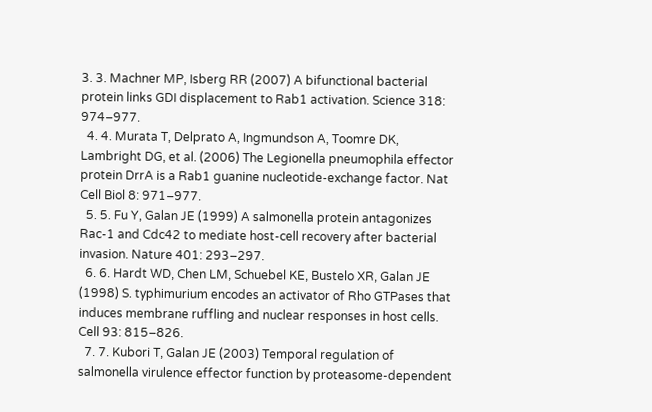3. 3. Machner MP, Isberg RR (2007) A bifunctional bacterial protein links GDI displacement to Rab1 activation. Science 318: 974–977.
  4. 4. Murata T, Delprato A, Ingmundson A, Toomre DK, Lambright DG, et al. (2006) The Legionella pneumophila effector protein DrrA is a Rab1 guanine nucleotide-exchange factor. Nat Cell Biol 8: 971–977.
  5. 5. Fu Y, Galan JE (1999) A salmonella protein antagonizes Rac-1 and Cdc42 to mediate host-cell recovery after bacterial invasion. Nature 401: 293–297.
  6. 6. Hardt WD, Chen LM, Schuebel KE, Bustelo XR, Galan JE (1998) S. typhimurium encodes an activator of Rho GTPases that induces membrane ruffling and nuclear responses in host cells. Cell 93: 815–826.
  7. 7. Kubori T, Galan JE (2003) Temporal regulation of salmonella virulence effector function by proteasome-dependent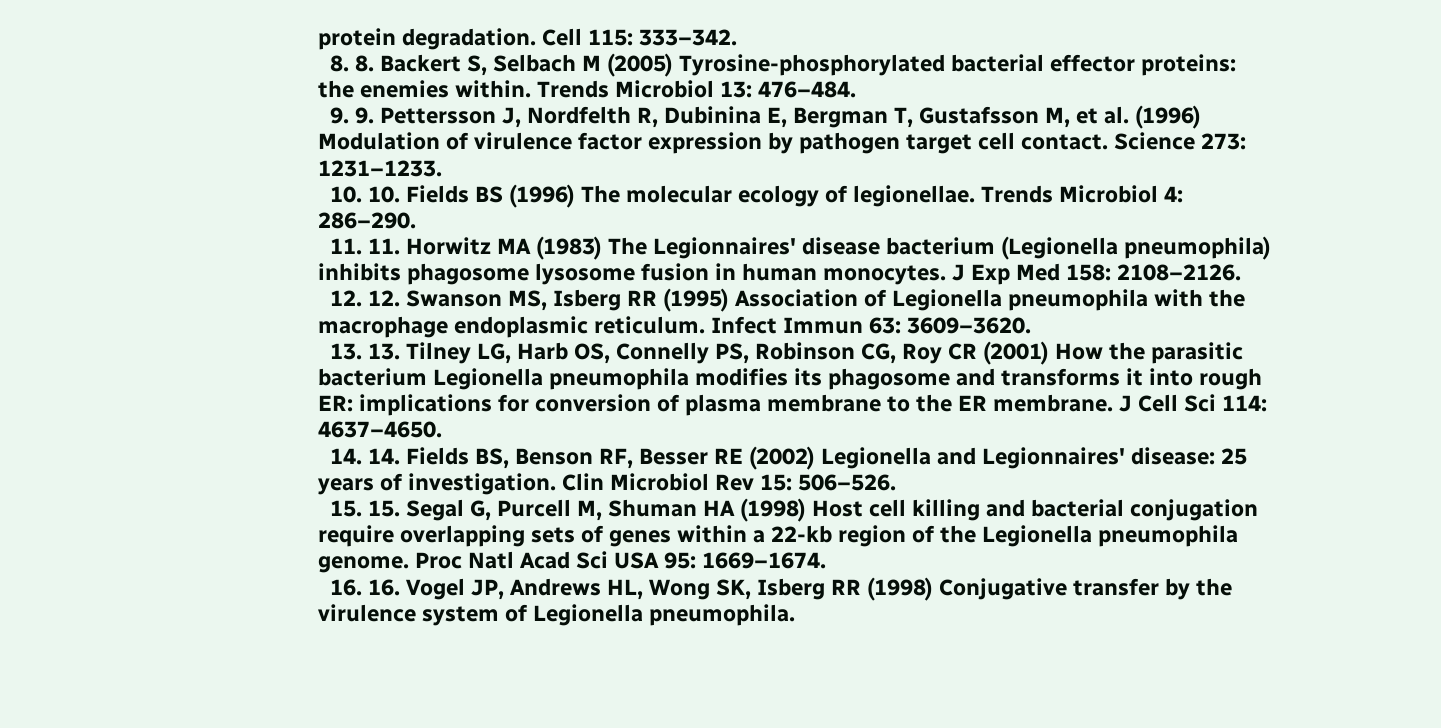protein degradation. Cell 115: 333–342.
  8. 8. Backert S, Selbach M (2005) Tyrosine-phosphorylated bacterial effector proteins: the enemies within. Trends Microbiol 13: 476–484.
  9. 9. Pettersson J, Nordfelth R, Dubinina E, Bergman T, Gustafsson M, et al. (1996) Modulation of virulence factor expression by pathogen target cell contact. Science 273: 1231–1233.
  10. 10. Fields BS (1996) The molecular ecology of legionellae. Trends Microbiol 4: 286–290.
  11. 11. Horwitz MA (1983) The Legionnaires' disease bacterium (Legionella pneumophila) inhibits phagosome lysosome fusion in human monocytes. J Exp Med 158: 2108–2126.
  12. 12. Swanson MS, Isberg RR (1995) Association of Legionella pneumophila with the macrophage endoplasmic reticulum. Infect Immun 63: 3609–3620.
  13. 13. Tilney LG, Harb OS, Connelly PS, Robinson CG, Roy CR (2001) How the parasitic bacterium Legionella pneumophila modifies its phagosome and transforms it into rough ER: implications for conversion of plasma membrane to the ER membrane. J Cell Sci 114: 4637–4650.
  14. 14. Fields BS, Benson RF, Besser RE (2002) Legionella and Legionnaires' disease: 25 years of investigation. Clin Microbiol Rev 15: 506–526.
  15. 15. Segal G, Purcell M, Shuman HA (1998) Host cell killing and bacterial conjugation require overlapping sets of genes within a 22-kb region of the Legionella pneumophila genome. Proc Natl Acad Sci USA 95: 1669–1674.
  16. 16. Vogel JP, Andrews HL, Wong SK, Isberg RR (1998) Conjugative transfer by the virulence system of Legionella pneumophila.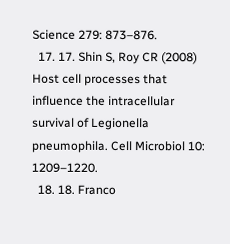Science 279: 873–876.
  17. 17. Shin S, Roy CR (2008) Host cell processes that influence the intracellular survival of Legionella pneumophila. Cell Microbiol 10: 1209–1220.
  18. 18. Franco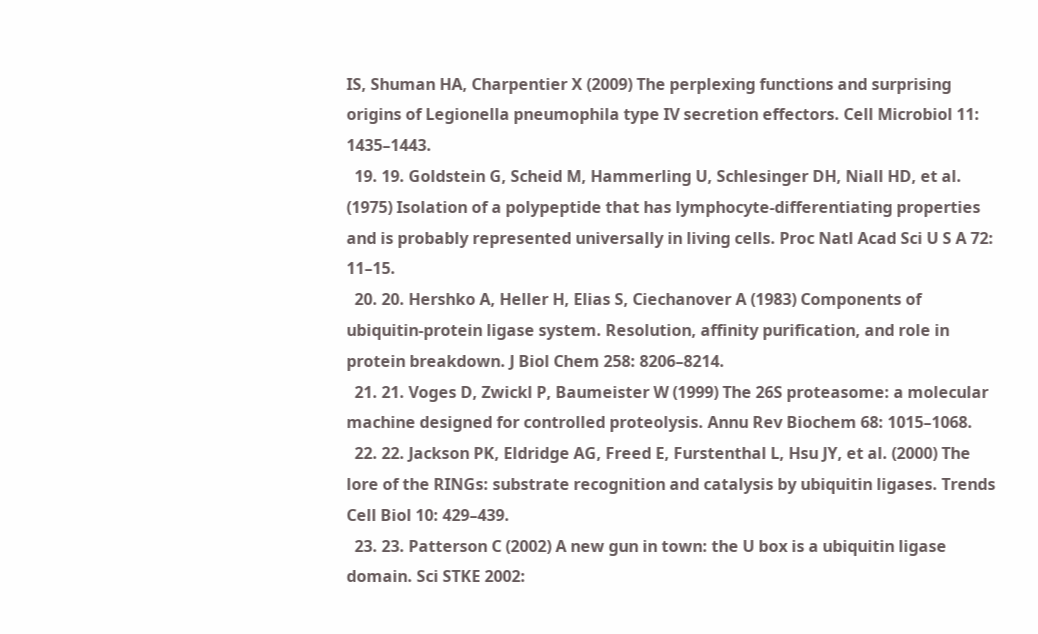IS, Shuman HA, Charpentier X (2009) The perplexing functions and surprising origins of Legionella pneumophila type IV secretion effectors. Cell Microbiol 11: 1435–1443.
  19. 19. Goldstein G, Scheid M, Hammerling U, Schlesinger DH, Niall HD, et al. (1975) Isolation of a polypeptide that has lymphocyte-differentiating properties and is probably represented universally in living cells. Proc Natl Acad Sci U S A 72: 11–15.
  20. 20. Hershko A, Heller H, Elias S, Ciechanover A (1983) Components of ubiquitin-protein ligase system. Resolution, affinity purification, and role in protein breakdown. J Biol Chem 258: 8206–8214.
  21. 21. Voges D, Zwickl P, Baumeister W (1999) The 26S proteasome: a molecular machine designed for controlled proteolysis. Annu Rev Biochem 68: 1015–1068.
  22. 22. Jackson PK, Eldridge AG, Freed E, Furstenthal L, Hsu JY, et al. (2000) The lore of the RINGs: substrate recognition and catalysis by ubiquitin ligases. Trends Cell Biol 10: 429–439.
  23. 23. Patterson C (2002) A new gun in town: the U box is a ubiquitin ligase domain. Sci STKE 2002: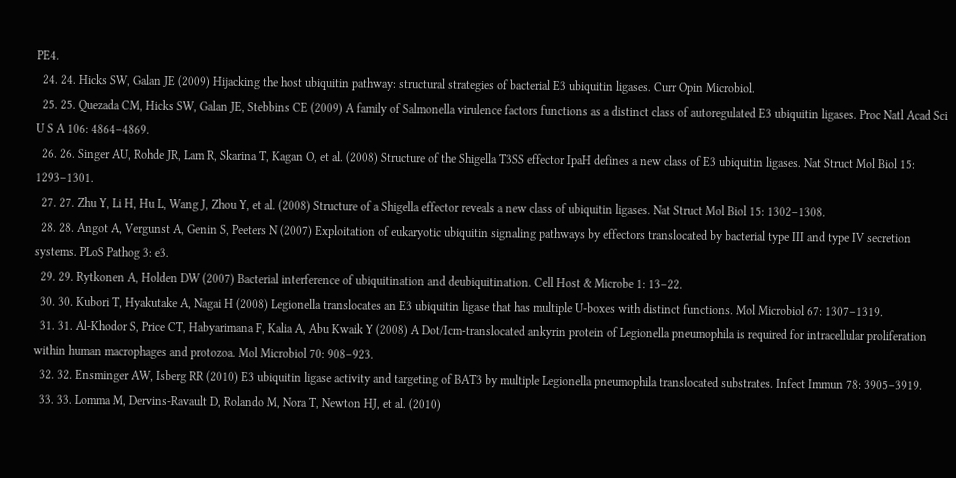PE4.
  24. 24. Hicks SW, Galan JE (2009) Hijacking the host ubiquitin pathway: structural strategies of bacterial E3 ubiquitin ligases. Curr Opin Microbiol.
  25. 25. Quezada CM, Hicks SW, Galan JE, Stebbins CE (2009) A family of Salmonella virulence factors functions as a distinct class of autoregulated E3 ubiquitin ligases. Proc Natl Acad Sci U S A 106: 4864–4869.
  26. 26. Singer AU, Rohde JR, Lam R, Skarina T, Kagan O, et al. (2008) Structure of the Shigella T3SS effector IpaH defines a new class of E3 ubiquitin ligases. Nat Struct Mol Biol 15: 1293–1301.
  27. 27. Zhu Y, Li H, Hu L, Wang J, Zhou Y, et al. (2008) Structure of a Shigella effector reveals a new class of ubiquitin ligases. Nat Struct Mol Biol 15: 1302–1308.
  28. 28. Angot A, Vergunst A, Genin S, Peeters N (2007) Exploitation of eukaryotic ubiquitin signaling pathways by effectors translocated by bacterial type III and type IV secretion systems. PLoS Pathog 3: e3.
  29. 29. Rytkonen A, Holden DW (2007) Bacterial interference of ubiquitination and deubiquitination. Cell Host & Microbe 1: 13–22.
  30. 30. Kubori T, Hyakutake A, Nagai H (2008) Legionella translocates an E3 ubiquitin ligase that has multiple U-boxes with distinct functions. Mol Microbiol 67: 1307–1319.
  31. 31. Al-Khodor S, Price CT, Habyarimana F, Kalia A, Abu Kwaik Y (2008) A Dot/Icm-translocated ankyrin protein of Legionella pneumophila is required for intracellular proliferation within human macrophages and protozoa. Mol Microbiol 70: 908–923.
  32. 32. Ensminger AW, Isberg RR (2010) E3 ubiquitin ligase activity and targeting of BAT3 by multiple Legionella pneumophila translocated substrates. Infect Immun 78: 3905–3919.
  33. 33. Lomma M, Dervins-Ravault D, Rolando M, Nora T, Newton HJ, et al. (2010)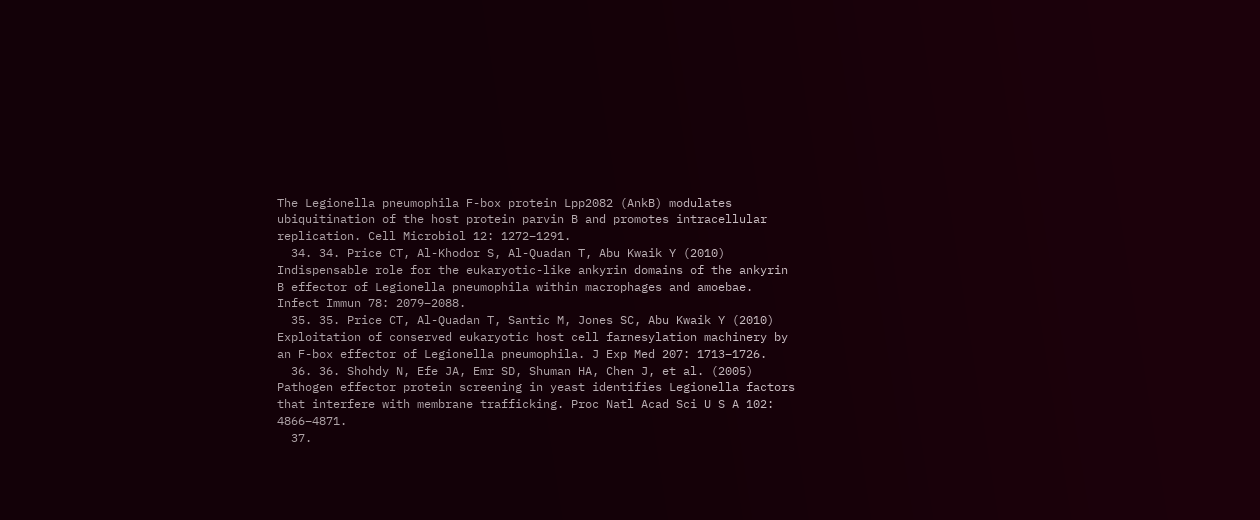The Legionella pneumophila F-box protein Lpp2082 (AnkB) modulates ubiquitination of the host protein parvin B and promotes intracellular replication. Cell Microbiol 12: 1272–1291.
  34. 34. Price CT, Al-Khodor S, Al-Quadan T, Abu Kwaik Y (2010) Indispensable role for the eukaryotic-like ankyrin domains of the ankyrin B effector of Legionella pneumophila within macrophages and amoebae. Infect Immun 78: 2079–2088.
  35. 35. Price CT, Al-Quadan T, Santic M, Jones SC, Abu Kwaik Y (2010) Exploitation of conserved eukaryotic host cell farnesylation machinery by an F-box effector of Legionella pneumophila. J Exp Med 207: 1713–1726.
  36. 36. Shohdy N, Efe JA, Emr SD, Shuman HA, Chen J, et al. (2005) Pathogen effector protein screening in yeast identifies Legionella factors that interfere with membrane trafficking. Proc Natl Acad Sci U S A 102: 4866–4871.
  37.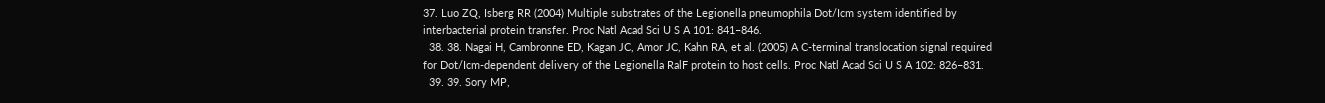37. Luo ZQ, Isberg RR (2004) Multiple substrates of the Legionella pneumophila Dot/Icm system identified by interbacterial protein transfer. Proc Natl Acad Sci U S A 101: 841–846.
  38. 38. Nagai H, Cambronne ED, Kagan JC, Amor JC, Kahn RA, et al. (2005) A C-terminal translocation signal required for Dot/Icm-dependent delivery of the Legionella RalF protein to host cells. Proc Natl Acad Sci U S A 102: 826–831.
  39. 39. Sory MP,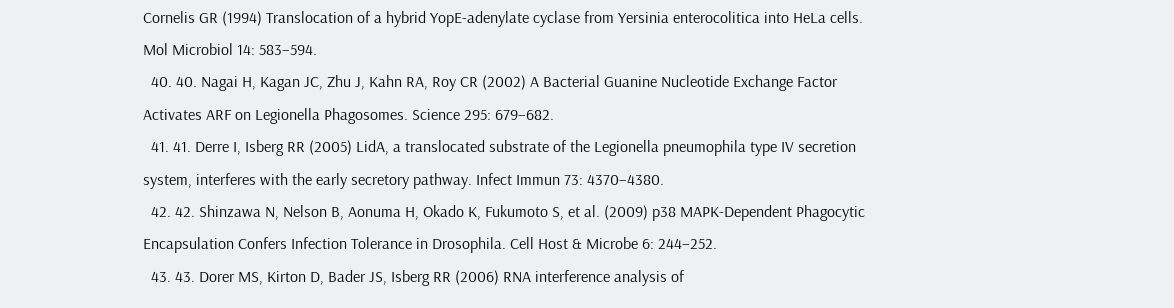Cornelis GR (1994) Translocation of a hybrid YopE-adenylate cyclase from Yersinia enterocolitica into HeLa cells. Mol Microbiol 14: 583–594.
  40. 40. Nagai H, Kagan JC, Zhu J, Kahn RA, Roy CR (2002) A Bacterial Guanine Nucleotide Exchange Factor Activates ARF on Legionella Phagosomes. Science 295: 679–682.
  41. 41. Derre I, Isberg RR (2005) LidA, a translocated substrate of the Legionella pneumophila type IV secretion system, interferes with the early secretory pathway. Infect Immun 73: 4370–4380.
  42. 42. Shinzawa N, Nelson B, Aonuma H, Okado K, Fukumoto S, et al. (2009) p38 MAPK-Dependent Phagocytic Encapsulation Confers Infection Tolerance in Drosophila. Cell Host & Microbe 6: 244–252.
  43. 43. Dorer MS, Kirton D, Bader JS, Isberg RR (2006) RNA interference analysis of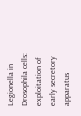Legionella in Drosophila cells: exploitation of early secretory apparatus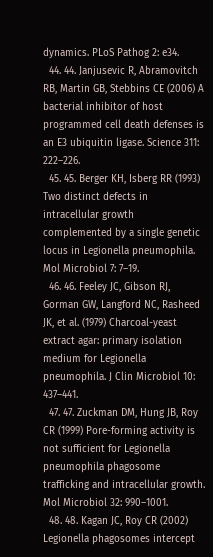dynamics. PLoS Pathog 2: e34.
  44. 44. Janjusevic R, Abramovitch RB, Martin GB, Stebbins CE (2006) A bacterial inhibitor of host programmed cell death defenses is an E3 ubiquitin ligase. Science 311: 222–226.
  45. 45. Berger KH, Isberg RR (1993) Two distinct defects in intracellular growth complemented by a single genetic locus in Legionella pneumophila. Mol Microbiol 7: 7–19.
  46. 46. Feeley JC, Gibson RJ, Gorman GW, Langford NC, Rasheed JK, et al. (1979) Charcoal-yeast extract agar: primary isolation medium for Legionella pneumophila. J Clin Microbiol 10: 437–441.
  47. 47. Zuckman DM, Hung JB, Roy CR (1999) Pore-forming activity is not sufficient for Legionella pneumophila phagosome trafficking and intracellular growth. Mol Microbiol 32: 990–1001.
  48. 48. Kagan JC, Roy CR (2002) Legionella phagosomes intercept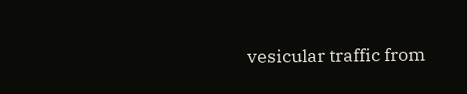vesicular traffic from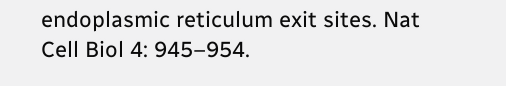endoplasmic reticulum exit sites. Nat Cell Biol 4: 945–954.